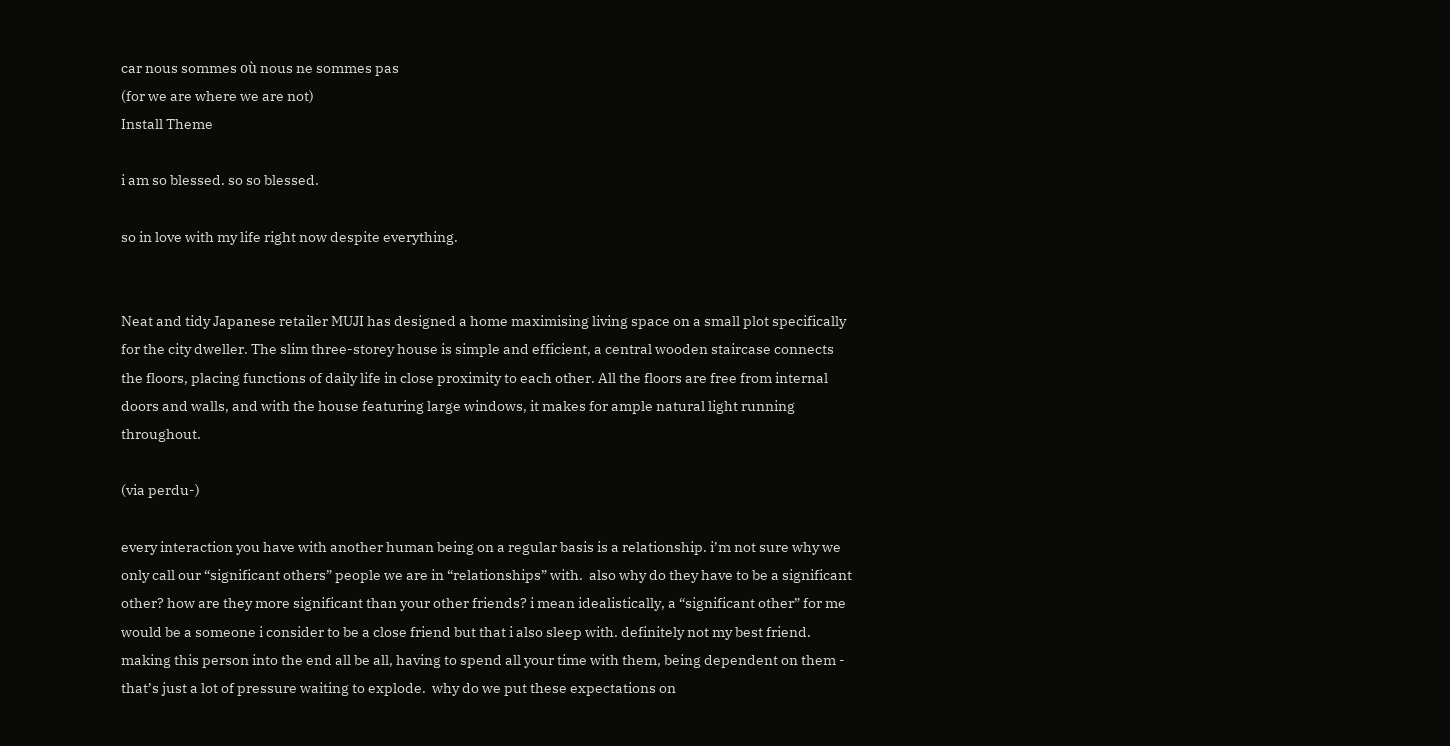car nous sommes où nous ne sommes pas
(for we are where we are not)
Install Theme

i am so blessed. so so blessed.

so in love with my life right now despite everything.


Neat and tidy Japanese retailer MUJI has designed a home maximising living space on a small plot specifically for the city dweller. The slim three-storey house is simple and efficient, a central wooden staircase connects the floors, placing functions of daily life in close proximity to each other. All the floors are free from internal doors and walls, and with the house featuring large windows, it makes for ample natural light running throughout.

(via perdu-)

every interaction you have with another human being on a regular basis is a relationship. i’m not sure why we only call our “significant others” people we are in “relationships” with.  also why do they have to be a significant other? how are they more significant than your other friends? i mean idealistically, a “significant other” for me would be a someone i consider to be a close friend but that i also sleep with. definitely not my best friend.  making this person into the end all be all, having to spend all your time with them, being dependent on them - that’s just a lot of pressure waiting to explode.  why do we put these expectations on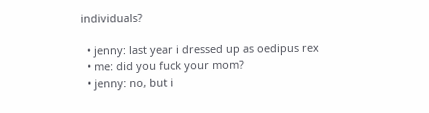individuals?

  • jenny: last year i dressed up as oedipus rex
  • me: did you fuck your mom?
  • jenny: no, but i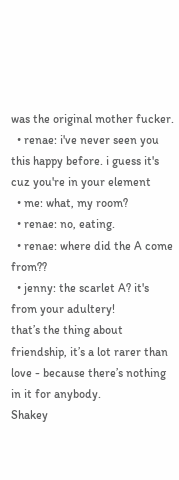was the original mother fucker.
  • renae: i've never seen you this happy before. i guess it's cuz you're in your element
  • me: what, my room?
  • renae: no, eating.
  • renae: where did the A come from??
  • jenny: the scarlet A? it's from your adultery!
that’s the thing about friendship, it’s a lot rarer than love - because there’s nothing in it for anybody.
Shakey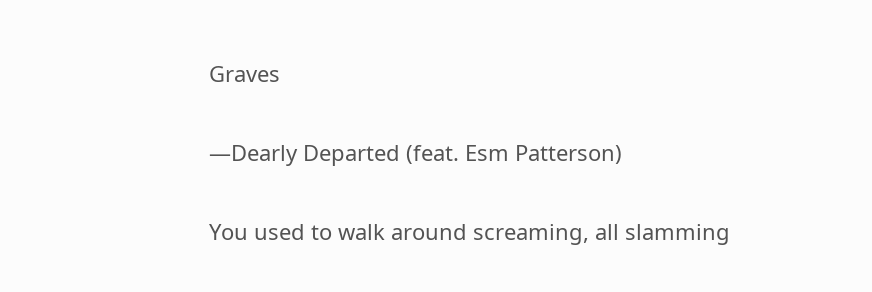Graves

—Dearly Departed (feat. Esm Patterson)

You used to walk around screaming, all slamming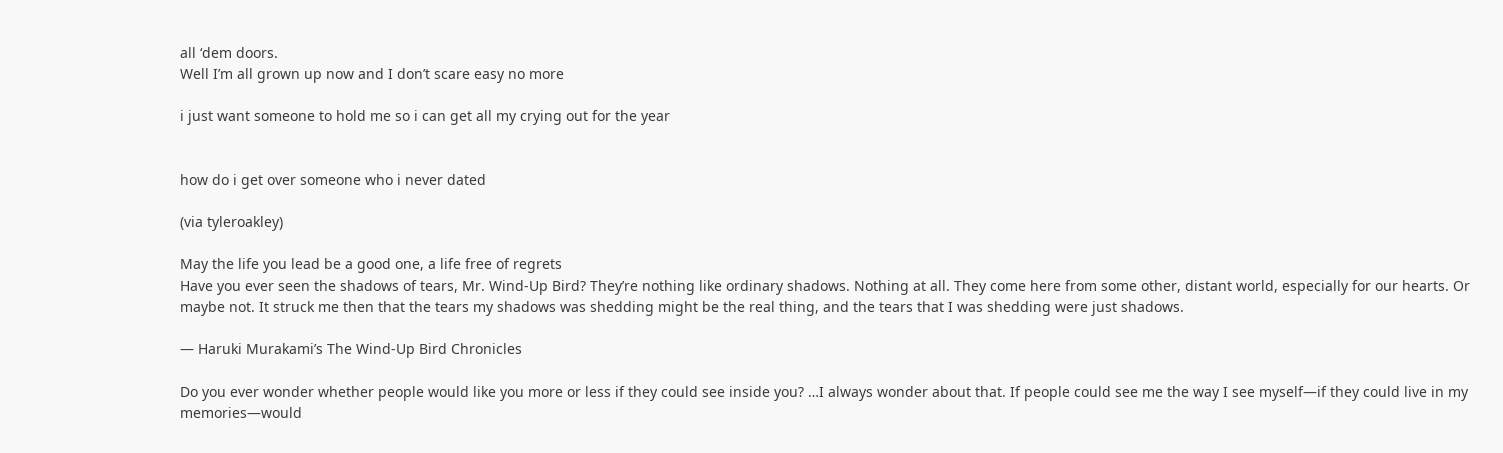all ‘dem doors.
Well I’m all grown up now and I don’t scare easy no more

i just want someone to hold me so i can get all my crying out for the year


how do i get over someone who i never dated

(via tyleroakley)

May the life you lead be a good one, a life free of regrets
Have you ever seen the shadows of tears, Mr. Wind-Up Bird? They’re nothing like ordinary shadows. Nothing at all. They come here from some other, distant world, especially for our hearts. Or maybe not. It struck me then that the tears my shadows was shedding might be the real thing, and the tears that I was shedding were just shadows.

— Haruki Murakami’s The Wind-Up Bird Chronicles

Do you ever wonder whether people would like you more or less if they could see inside you? …I always wonder about that. If people could see me the way I see myself—if they could live in my memories—would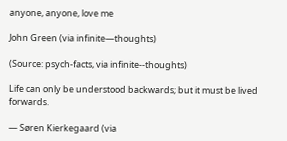anyone, anyone, love me

John Green (via infinite—thoughts)

(Source: psych-facts, via infinite--thoughts)

Life can only be understood backwards; but it must be lived forwards.

— Søren Kierkegaard (via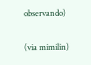observando)

(via mimilin)